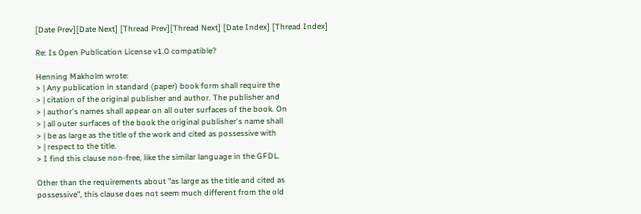[Date Prev][Date Next] [Thread Prev][Thread Next] [Date Index] [Thread Index]

Re: Is Open Publication License v1.0 compatible?

Henning Makholm wrote:
> | Any publication in standard (paper) book form shall require the
> | citation of the original publisher and author. The publisher and
> | author's names shall appear on all outer surfaces of the book. On
> | all outer surfaces of the book the original publisher's name shall
> | be as large as the title of the work and cited as possessive with
> | respect to the title.
> I find this clause non-free, like the similar language in the GFDL.

Other than the requirements about "as large as the title and cited as
possessive", this clause does not seem much different from the old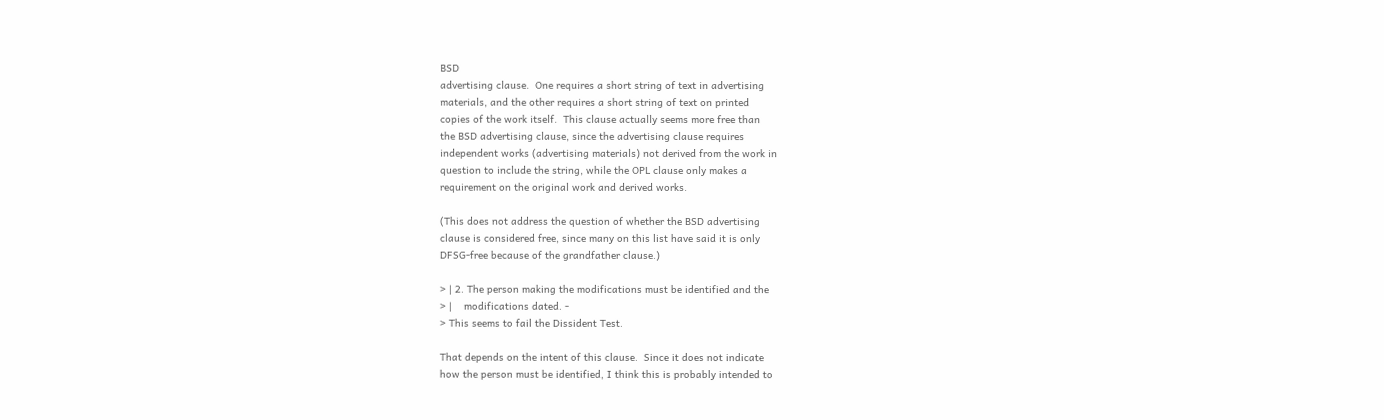BSD
advertising clause.  One requires a short string of text in advertising
materials, and the other requires a short string of text on printed
copies of the work itself.  This clause actually seems more free than
the BSD advertising clause, since the advertising clause requires
independent works (advertising materials) not derived from the work in
question to include the string, while the OPL clause only makes a
requirement on the original work and derived works.

(This does not address the question of whether the BSD advertising
clause is considered free, since many on this list have said it is only
DFSG-free because of the grandfather clause.)

> | 2. The person making the modifications must be identified and the
> |    modifications dated. -
> This seems to fail the Dissident Test.

That depends on the intent of this clause.  Since it does not indicate
how the person must be identified, I think this is probably intended to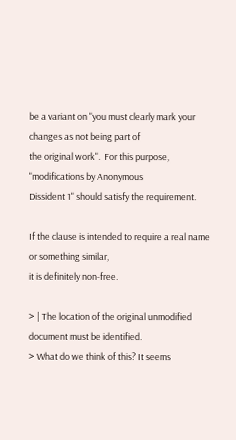be a variant on "you must clearly mark your changes as not being part of
the original work".  For this purpose, "modifications by Anonymous
Dissident 1" should satisfy the requirement.

If the clause is intended to require a real name or something similar,
it is definitely non-free.

> | The location of the original unmodified document must be identified.
> What do we think of this? It seems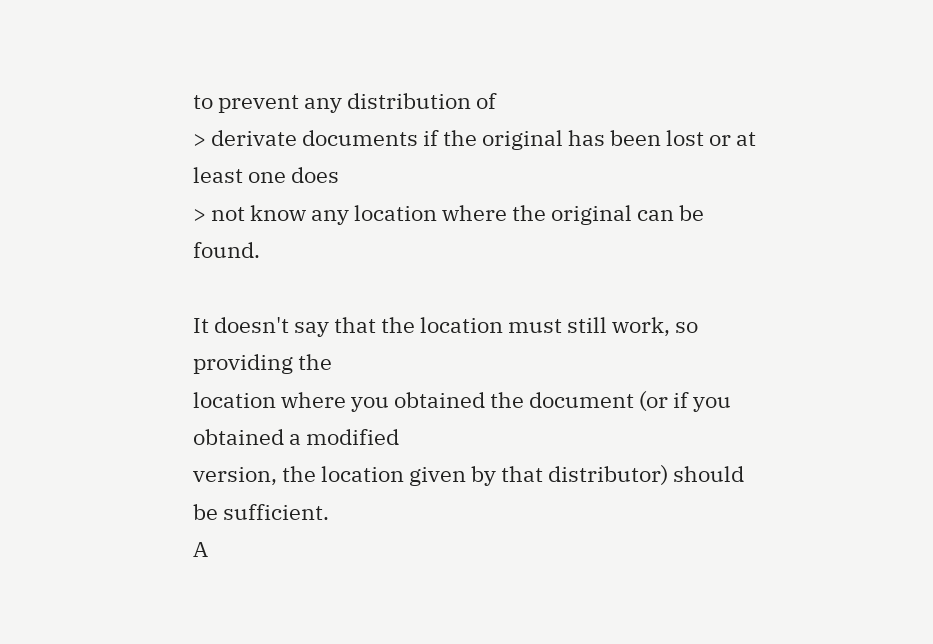to prevent any distribution of
> derivate documents if the original has been lost or at least one does
> not know any location where the original can be found.

It doesn't say that the location must still work, so providing the
location where you obtained the document (or if you obtained a modified
version, the location given by that distributor) should be sufficient.
A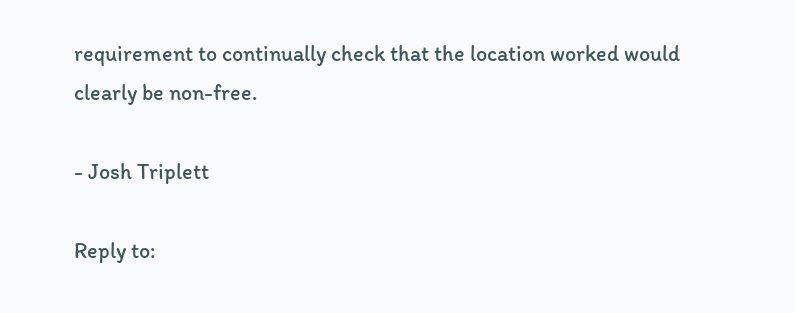requirement to continually check that the location worked would
clearly be non-free.

- Josh Triplett

Reply to: